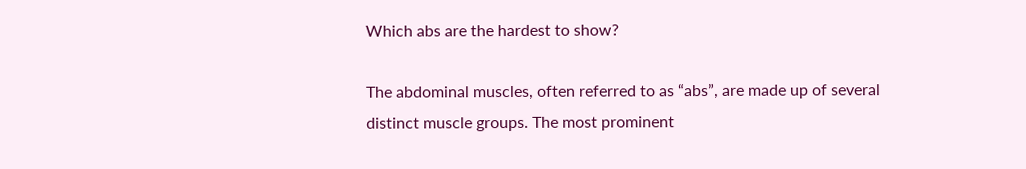Which abs are the hardest to show?

The abdominal muscles, often referred to as “abs”, are made up of several distinct muscle groups. The most prominent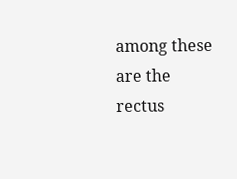among these are the rectus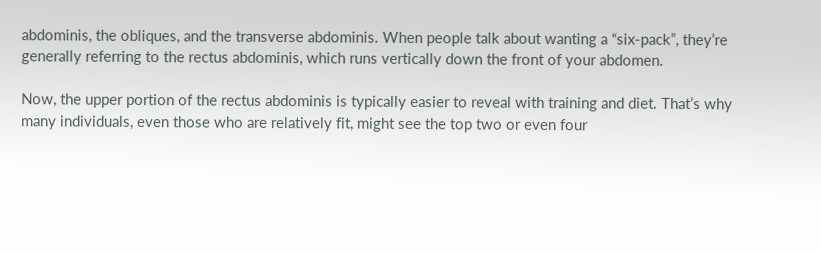abdominis, the obliques, and the transverse abdominis. When people talk about wanting a “six-pack”, they’re generally referring to the rectus abdominis, which runs vertically down the front of your abdomen.

Now, the upper portion of the rectus abdominis is typically easier to reveal with training and diet. That’s why many individuals, even those who are relatively fit, might see the top two or even four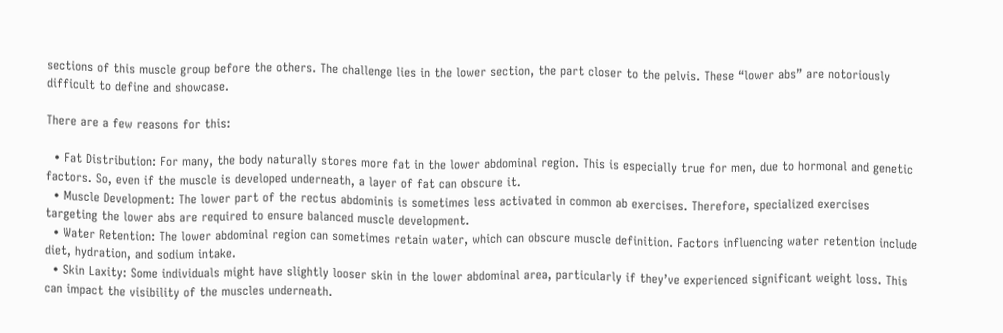sections of this muscle group before the others. The challenge lies in the lower section, the part closer to the pelvis. These “lower abs” are notoriously difficult to define and showcase.

There are a few reasons for this:

  • Fat Distribution: For many, the body naturally stores more fat in the lower abdominal region. This is especially true for men, due to hormonal and genetic factors. So, even if the muscle is developed underneath, a layer of fat can obscure it.
  • Muscle Development: The lower part of the rectus abdominis is sometimes less activated in common ab exercises. Therefore, specialized exercises targeting the lower abs are required to ensure balanced muscle development.
  • Water Retention: The lower abdominal region can sometimes retain water, which can obscure muscle definition. Factors influencing water retention include diet, hydration, and sodium intake.
  • Skin Laxity: Some individuals might have slightly looser skin in the lower abdominal area, particularly if they’ve experienced significant weight loss. This can impact the visibility of the muscles underneath.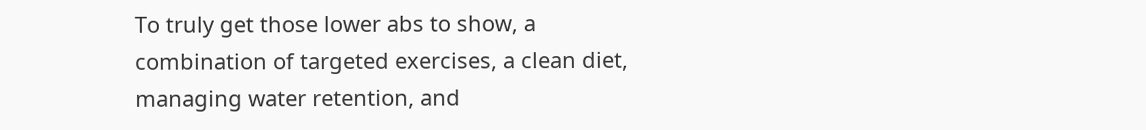To truly get those lower abs to show, a combination of targeted exercises, a clean diet, managing water retention, and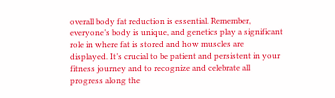overall body fat reduction is essential. Remember, everyone’s body is unique, and genetics play a significant role in where fat is stored and how muscles are displayed. It’s crucial to be patient and persistent in your fitness journey and to recognize and celebrate all progress along the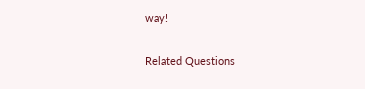way!

Related Questions